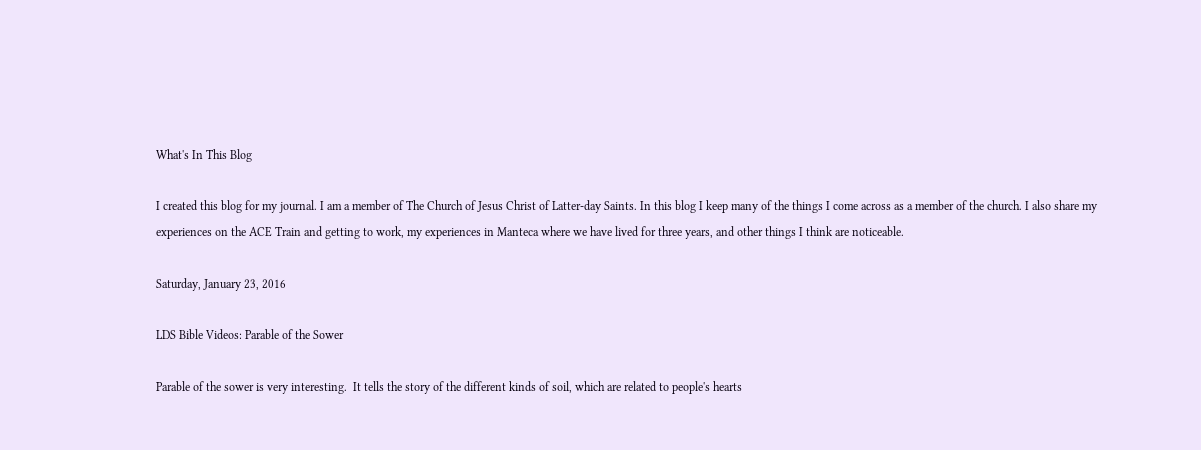What's In This Blog

I created this blog for my journal. I am a member of The Church of Jesus Christ of Latter-day Saints. In this blog I keep many of the things I come across as a member of the church. I also share my experiences on the ACE Train and getting to work, my experiences in Manteca where we have lived for three years, and other things I think are noticeable.

Saturday, January 23, 2016

LDS Bible Videos: Parable of the Sower

Parable of the sower is very interesting.  It tells the story of the different kinds of soil, which are related to people's hearts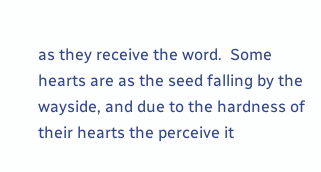as they receive the word.  Some hearts are as the seed falling by the wayside, and due to the hardness of their hearts the perceive it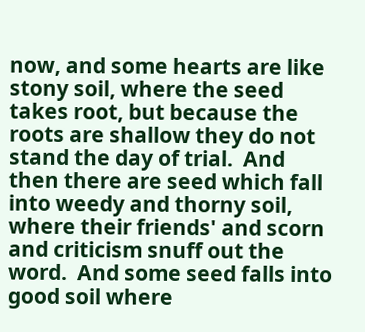now, and some hearts are like stony soil, where the seed takes root, but because the roots are shallow they do not stand the day of trial.  And then there are seed which fall into weedy and thorny soil, where their friends' and scorn and criticism snuff out the word.  And some seed falls into good soil where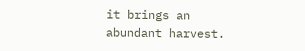it brings an abundant harvest.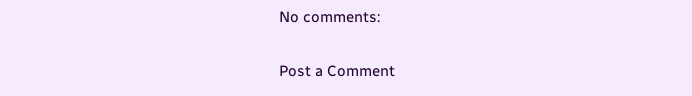No comments:

Post a Comment